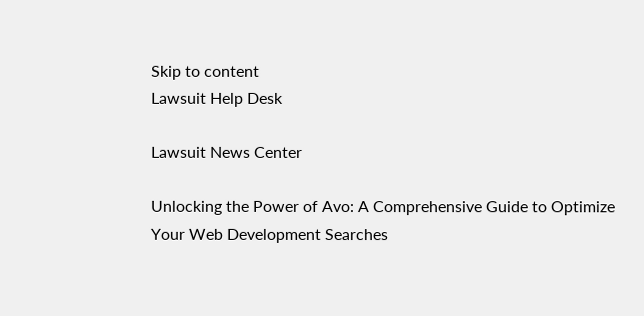Skip to content
Lawsuit Help Desk

Lawsuit News Center

Unlocking the Power of Avo: A Comprehensive Guide to Optimize Your Web Development Searches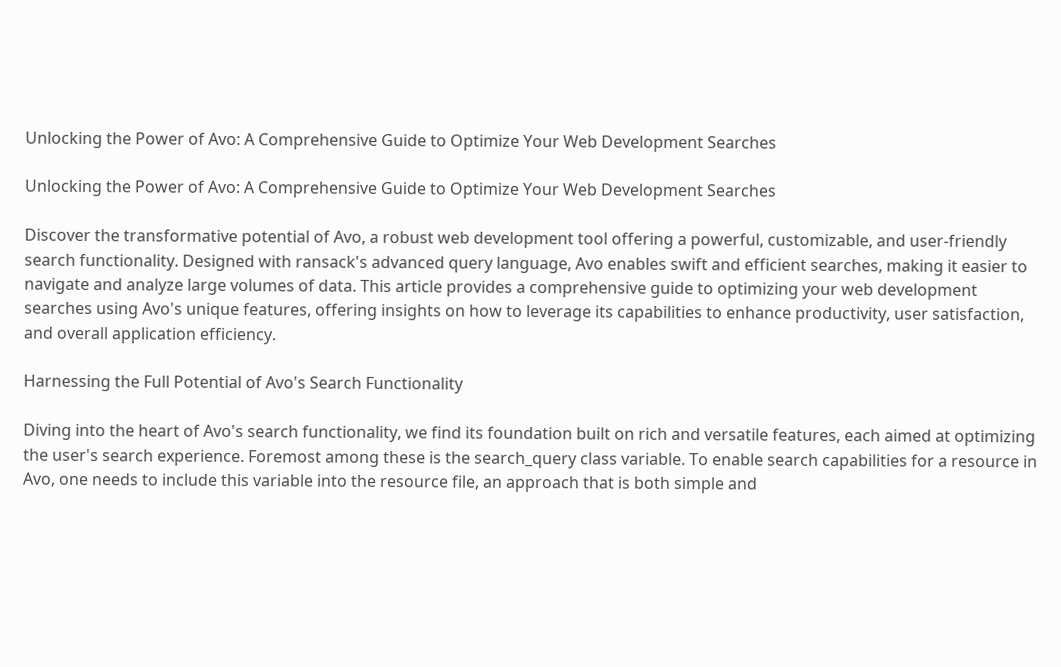Unlocking the Power of Avo: A Comprehensive Guide to Optimize Your Web Development Searches

Unlocking the Power of Avo: A Comprehensive Guide to Optimize Your Web Development Searches

Discover the transformative potential of Avo, a robust web development tool offering a powerful, customizable, and user-friendly search functionality. Designed with ransack's advanced query language, Avo enables swift and efficient searches, making it easier to navigate and analyze large volumes of data. This article provides a comprehensive guide to optimizing your web development searches using Avo's unique features, offering insights on how to leverage its capabilities to enhance productivity, user satisfaction, and overall application efficiency.

Harnessing the Full Potential of Avo's Search Functionality

Diving into the heart of Avo's search functionality, we find its foundation built on rich and versatile features, each aimed at optimizing the user's search experience. Foremost among these is the search_query class variable. To enable search capabilities for a resource in Avo, one needs to include this variable into the resource file, an approach that is both simple and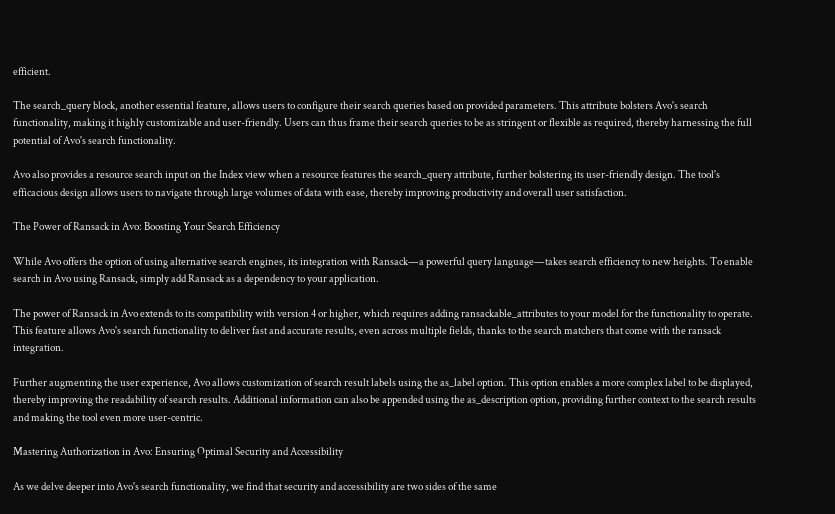efficient.

The search_query block, another essential feature, allows users to configure their search queries based on provided parameters. This attribute bolsters Avo's search functionality, making it highly customizable and user-friendly. Users can thus frame their search queries to be as stringent or flexible as required, thereby harnessing the full potential of Avo's search functionality.

Avo also provides a resource search input on the Index view when a resource features the search_query attribute, further bolstering its user-friendly design. The tool's efficacious design allows users to navigate through large volumes of data with ease, thereby improving productivity and overall user satisfaction.

The Power of Ransack in Avo: Boosting Your Search Efficiency

While Avo offers the option of using alternative search engines, its integration with Ransack—a powerful query language—takes search efficiency to new heights. To enable search in Avo using Ransack, simply add Ransack as a dependency to your application.

The power of Ransack in Avo extends to its compatibility with version 4 or higher, which requires adding ransackable_attributes to your model for the functionality to operate. This feature allows Avo's search functionality to deliver fast and accurate results, even across multiple fields, thanks to the search matchers that come with the ransack integration.

Further augmenting the user experience, Avo allows customization of search result labels using the as_label option. This option enables a more complex label to be displayed, thereby improving the readability of search results. Additional information can also be appended using the as_description option, providing further context to the search results and making the tool even more user-centric.

Mastering Authorization in Avo: Ensuring Optimal Security and Accessibility

As we delve deeper into Avo's search functionality, we find that security and accessibility are two sides of the same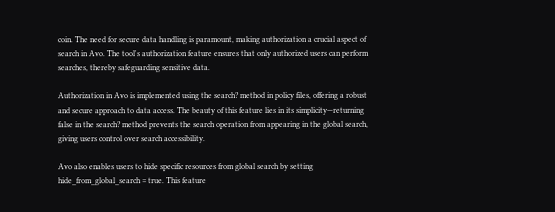coin. The need for secure data handling is paramount, making authorization a crucial aspect of search in Avo. The tool's authorization feature ensures that only authorized users can perform searches, thereby safeguarding sensitive data.

Authorization in Avo is implemented using the search? method in policy files, offering a robust and secure approach to data access. The beauty of this feature lies in its simplicity—returning false in the search? method prevents the search operation from appearing in the global search, giving users control over search accessibility.

Avo also enables users to hide specific resources from global search by setting hide_from_global_search = true. This feature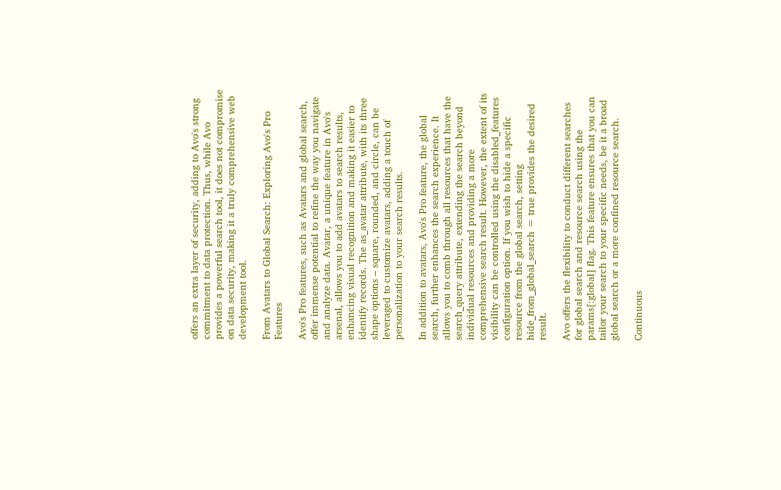offers an extra layer of security, adding to Avo's strong commitment to data protection. Thus, while Avo provides a powerful search tool, it does not compromise on data security, making it a truly comprehensive web development tool.

From Avatars to Global Search: Exploring Avo's Pro Features

Avo's Pro features, such as Avatars and global search, offer immense potential to refine the way you navigate and analyze data. Avatar, a unique feature in Avo's arsenal, allows you to add avatars to search results, enhancing visual recognition and making it easier to identify records. The as_avatar attribute, with its three shape options – square, rounded, and circle, can be leveraged to customize avatars, adding a touch of personalization to your search results.

In addition to avatars, Avo's Pro feature, the global search, further enhances the search experience. It allows you to comb through all resources that have the search_query attribute, extending the search beyond individual resources and providing a more comprehensive search result. However, the extent of its visibility can be controlled using the disabled_features configuration option. If you wish to hide a specific resource from the global search, setting hide_from_global_search = true provides the desired result.

Avo offers the flexibility to conduct different searches for global search and resource search using the params[:global] flag. This feature ensures that you can tailor your search to your specific needs, be it a broad global search or a more confined resource search.

Continuous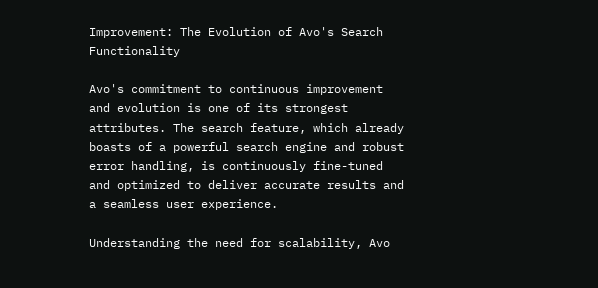Improvement: The Evolution of Avo's Search Functionality

Avo's commitment to continuous improvement and evolution is one of its strongest attributes. The search feature, which already boasts of a powerful search engine and robust error handling, is continuously fine-tuned and optimized to deliver accurate results and a seamless user experience.

Understanding the need for scalability, Avo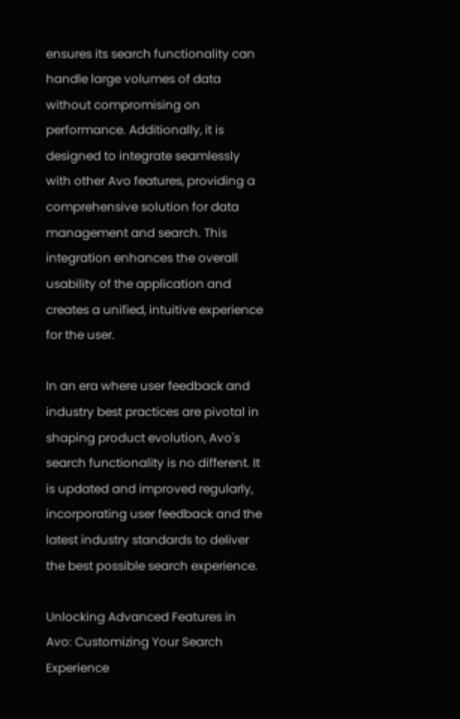ensures its search functionality can handle large volumes of data without compromising on performance. Additionally, it is designed to integrate seamlessly with other Avo features, providing a comprehensive solution for data management and search. This integration enhances the overall usability of the application and creates a unified, intuitive experience for the user.

In an era where user feedback and industry best practices are pivotal in shaping product evolution, Avo's search functionality is no different. It is updated and improved regularly, incorporating user feedback and the latest industry standards to deliver the best possible search experience.

Unlocking Advanced Features in Avo: Customizing Your Search Experience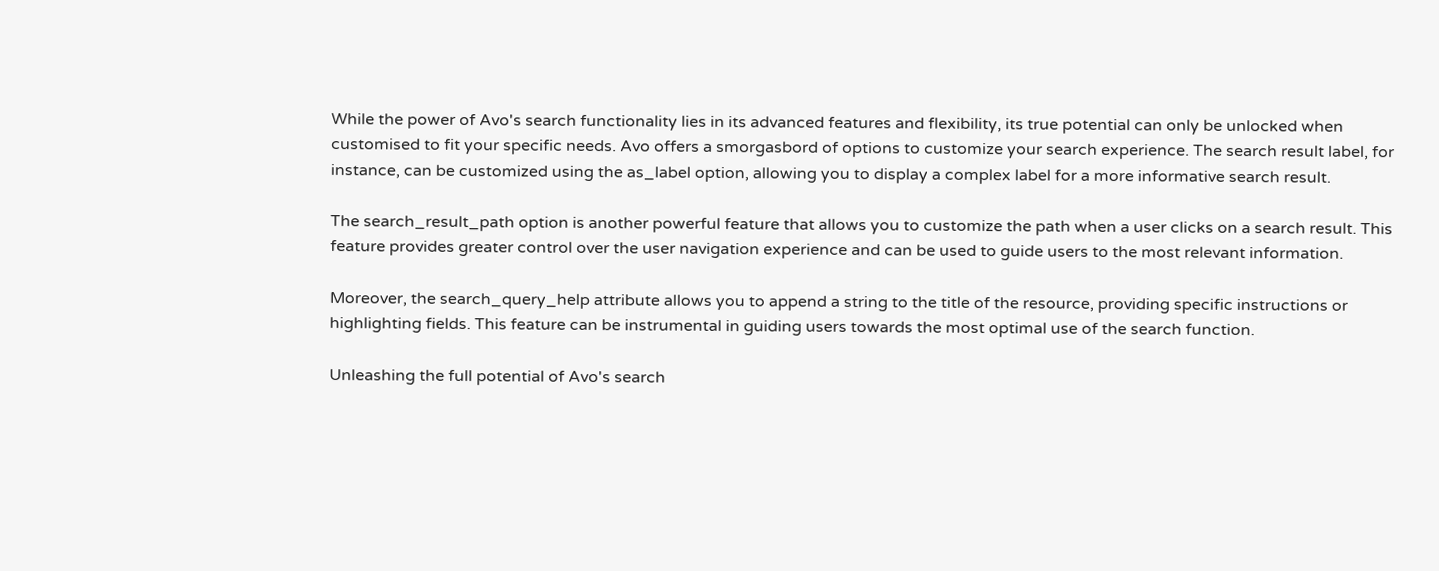While the power of Avo's search functionality lies in its advanced features and flexibility, its true potential can only be unlocked when customised to fit your specific needs. Avo offers a smorgasbord of options to customize your search experience. The search result label, for instance, can be customized using the as_label option, allowing you to display a complex label for a more informative search result.

The search_result_path option is another powerful feature that allows you to customize the path when a user clicks on a search result. This feature provides greater control over the user navigation experience and can be used to guide users to the most relevant information.

Moreover, the search_query_help attribute allows you to append a string to the title of the resource, providing specific instructions or highlighting fields. This feature can be instrumental in guiding users towards the most optimal use of the search function.

Unleashing the full potential of Avo's search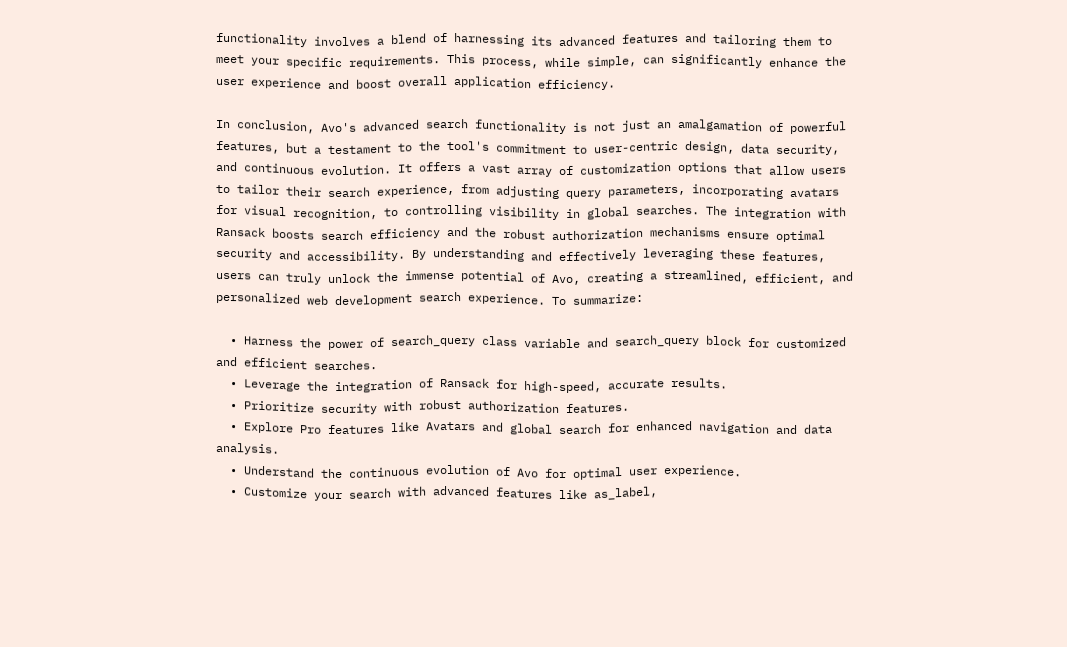functionality involves a blend of harnessing its advanced features and tailoring them to meet your specific requirements. This process, while simple, can significantly enhance the user experience and boost overall application efficiency.

In conclusion, Avo's advanced search functionality is not just an amalgamation of powerful features, but a testament to the tool's commitment to user-centric design, data security, and continuous evolution. It offers a vast array of customization options that allow users to tailor their search experience, from adjusting query parameters, incorporating avatars for visual recognition, to controlling visibility in global searches. The integration with Ransack boosts search efficiency and the robust authorization mechanisms ensure optimal security and accessibility. By understanding and effectively leveraging these features, users can truly unlock the immense potential of Avo, creating a streamlined, efficient, and personalized web development search experience. To summarize:

  • Harness the power of search_query class variable and search_query block for customized and efficient searches.
  • Leverage the integration of Ransack for high-speed, accurate results.
  • Prioritize security with robust authorization features.
  • Explore Pro features like Avatars and global search for enhanced navigation and data analysis.
  • Understand the continuous evolution of Avo for optimal user experience.
  • Customize your search with advanced features like as_label,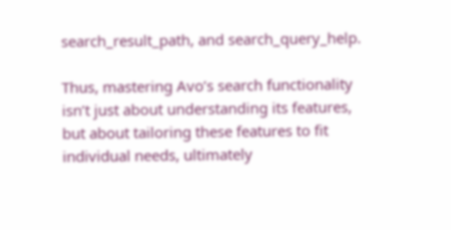search_result_path, and search_query_help.

Thus, mastering Avo’s search functionality isn’t just about understanding its features, but about tailoring these features to fit individual needs, ultimately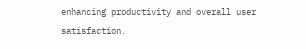enhancing productivity and overall user satisfaction.